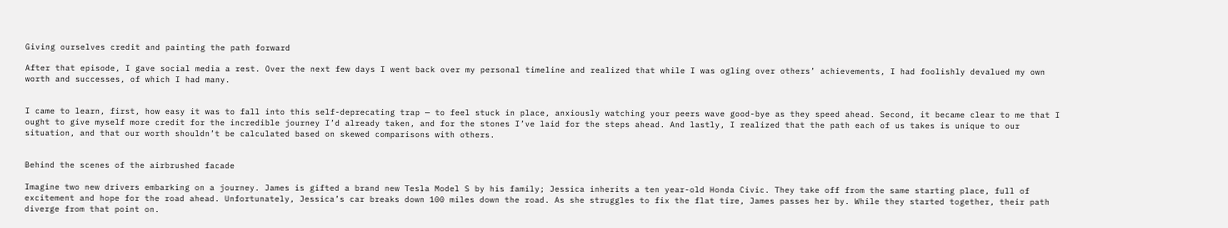Giving ourselves credit and painting the path forward

After that episode, I gave social media a rest. Over the next few days I went back over my personal timeline and realized that while I was ogling over others’ achievements, I had foolishly devalued my own worth and successes, of which I had many.


I came to learn, first, how easy it was to fall into this self-deprecating trap — to feel stuck in place, anxiously watching your peers wave good-bye as they speed ahead. Second, it became clear to me that I ought to give myself more credit for the incredible journey I’d already taken, and for the stones I’ve laid for the steps ahead. And lastly, I realized that the path each of us takes is unique to our situation, and that our worth shouldn’t be calculated based on skewed comparisons with others.


Behind the scenes of the airbrushed facade

Imagine two new drivers embarking on a journey. James is gifted a brand new Tesla Model S by his family; Jessica inherits a ten year-old Honda Civic. They take off from the same starting place, full of excitement and hope for the road ahead. Unfortunately, Jessica’s car breaks down 100 miles down the road. As she struggles to fix the flat tire, James passes her by. While they started together, their path diverge from that point on.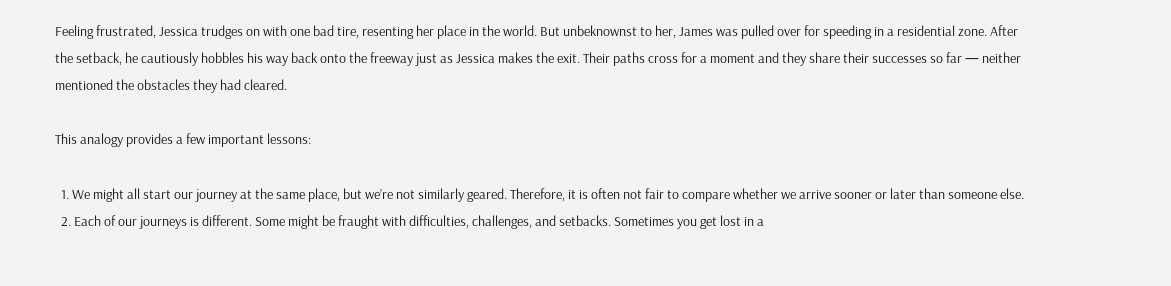Feeling frustrated, Jessica trudges on with one bad tire, resenting her place in the world. But unbeknownst to her, James was pulled over for speeding in a residential zone. After the setback, he cautiously hobbles his way back onto the freeway just as Jessica makes the exit. Their paths cross for a moment and they share their successes so far — neither mentioned the obstacles they had cleared.

This analogy provides a few important lessons:

  1. We might all start our journey at the same place, but we’re not similarly geared. Therefore, it is often not fair to compare whether we arrive sooner or later than someone else.
  2. Each of our journeys is different. Some might be fraught with difficulties, challenges, and setbacks. Sometimes you get lost in a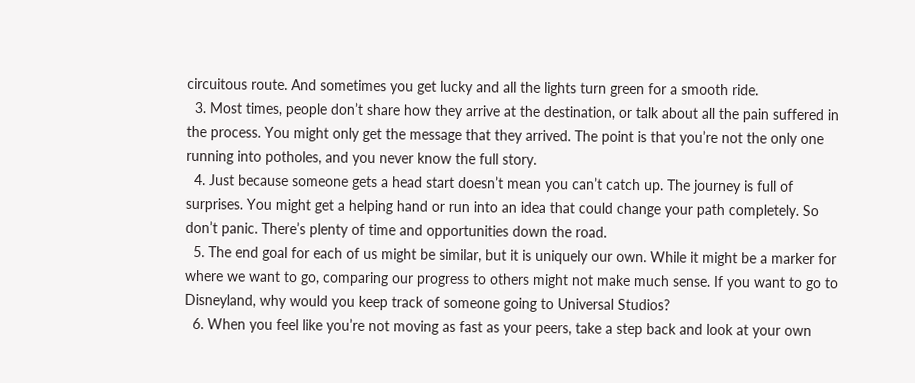circuitous route. And sometimes you get lucky and all the lights turn green for a smooth ride.
  3. Most times, people don’t share how they arrive at the destination, or talk about all the pain suffered in the process. You might only get the message that they arrived. The point is that you’re not the only one running into potholes, and you never know the full story.
  4. Just because someone gets a head start doesn’t mean you can’t catch up. The journey is full of surprises. You might get a helping hand or run into an idea that could change your path completely. So don’t panic. There’s plenty of time and opportunities down the road.
  5. The end goal for each of us might be similar, but it is uniquely our own. While it might be a marker for where we want to go, comparing our progress to others might not make much sense. If you want to go to Disneyland, why would you keep track of someone going to Universal Studios?
  6. When you feel like you’re not moving as fast as your peers, take a step back and look at your own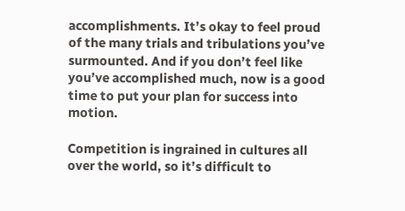accomplishments. It’s okay to feel proud of the many trials and tribulations you’ve surmounted. And if you don’t feel like you’ve accomplished much, now is a good time to put your plan for success into motion.

Competition is ingrained in cultures all over the world, so it’s difficult to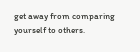get away from comparing yourself to others.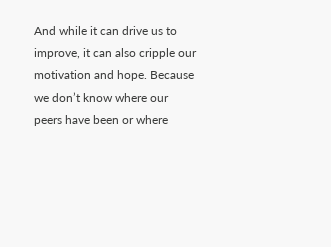And while it can drive us to improve, it can also cripple our motivation and hope. Because we don’t know where our peers have been or where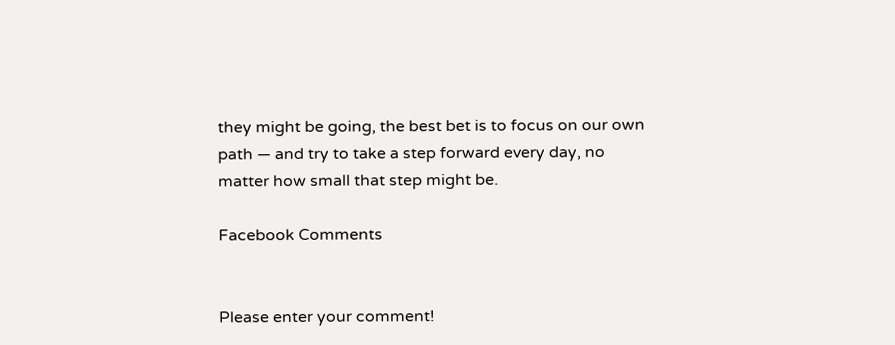they might be going, the best bet is to focus on our own path — and try to take a step forward every day, no matter how small that step might be.

Facebook Comments


Please enter your comment!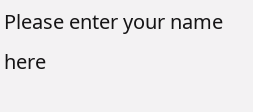Please enter your name here